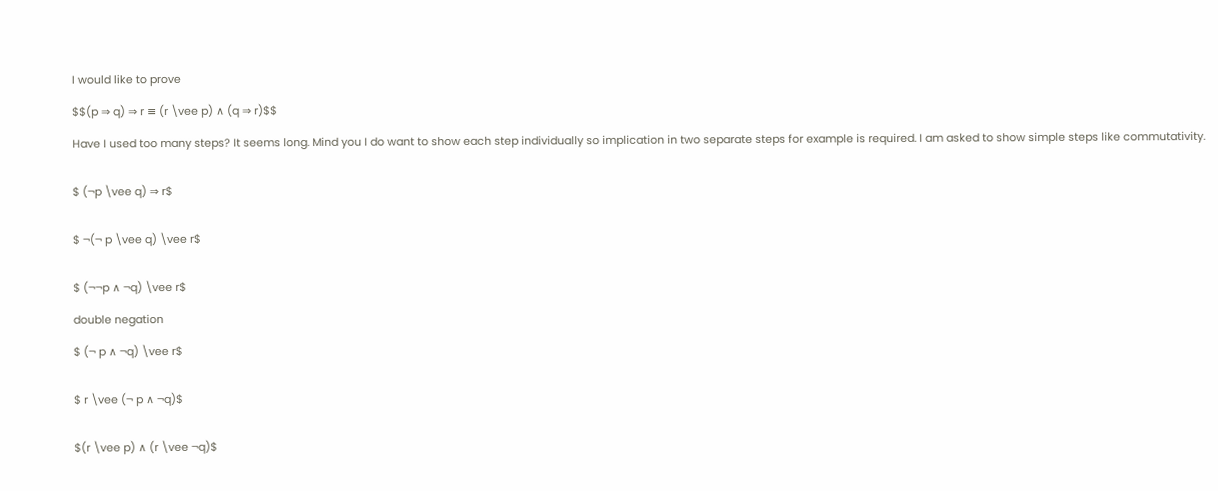I would like to prove

$$(p ⇒ q) ⇒ r ≡ (r \vee p) ∧ (q ⇒ r)$$

Have I used too many steps? It seems long. Mind you I do want to show each step individually so implication in two separate steps for example is required. I am asked to show simple steps like commutativity.


$ (¬p \vee q) ⇒ r$


$ ¬(¬ p \vee q) \vee r$


$ (¬¬p ∧ ¬q) \vee r$

double negation

$ (¬ p ∧ ¬q) \vee r$


$ r \vee (¬ p ∧ ¬q)$


$(r \vee p) ∧ (r \vee ¬q)$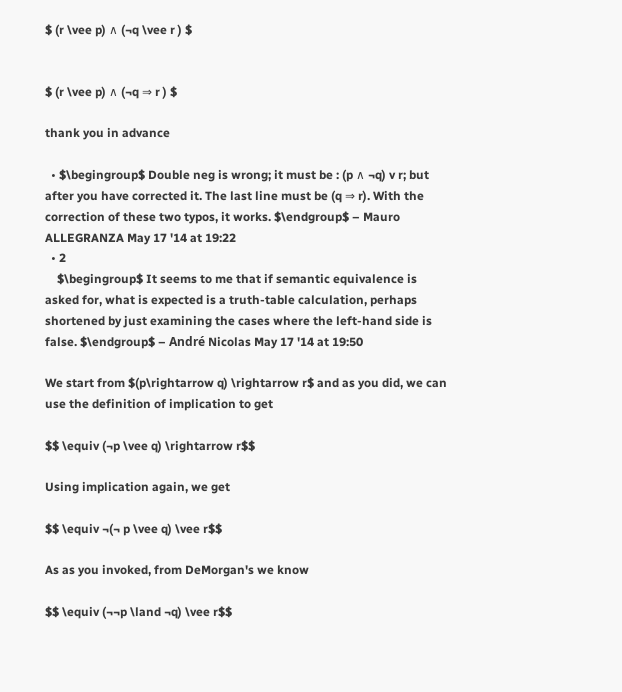$ (r \vee p) ∧ (¬q \vee r ) $


$ (r \vee p) ∧ (¬q ⇒ r ) $

thank you in advance

  • $\begingroup$ Double neg is wrong; it must be : (p ∧ ¬q) v r; but after you have corrected it. The last line must be (q ⇒ r). With the correction of these two typos, it works. $\endgroup$ – Mauro ALLEGRANZA May 17 '14 at 19:22
  • 2
    $\begingroup$ It seems to me that if semantic equivalence is asked for, what is expected is a truth-table calculation, perhaps shortened by just examining the cases where the left-hand side is false. $\endgroup$ – André Nicolas May 17 '14 at 19:50

We start from $(p\rightarrow q) \rightarrow r$ and as you did, we can use the definition of implication to get

$$ \equiv (¬p \vee q) \rightarrow r$$

Using implication again, we get

$$ \equiv ¬(¬ p \vee q) \vee r$$

As as you invoked, from DeMorgan's we know

$$ \equiv (¬¬p \land ¬q) \vee r$$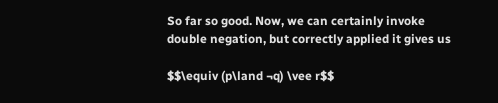So far so good. Now, we can certainly invoke double negation, but correctly applied it gives us

$$\equiv (p\land ¬q) \vee r$$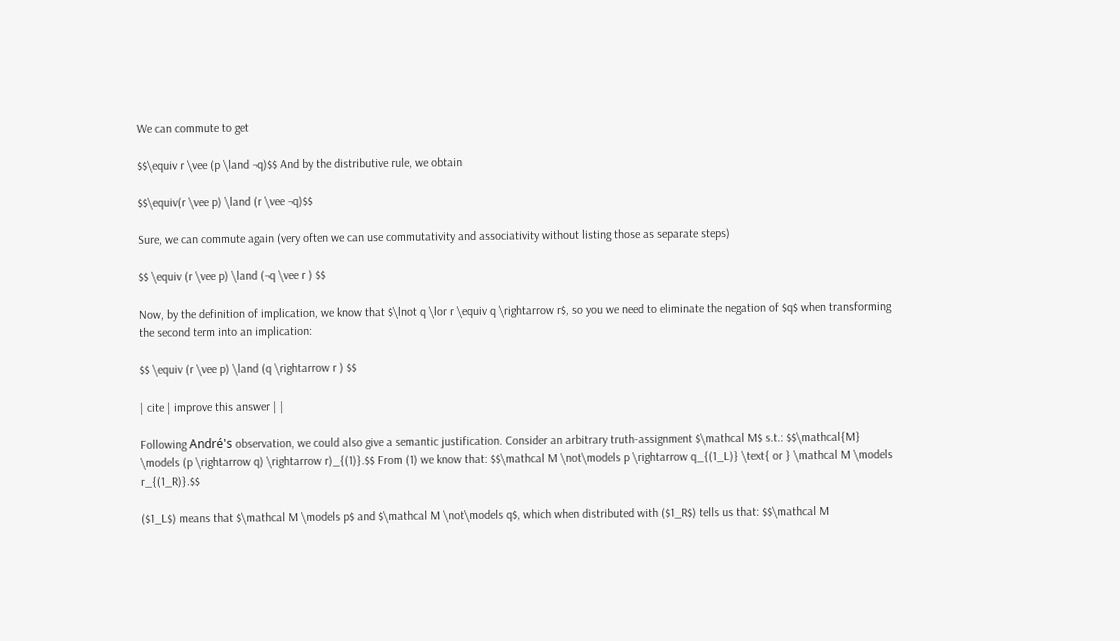We can commute to get

$$\equiv r \vee (p \land ¬q)$$ And by the distributive rule, we obtain

$$\equiv(r \vee p) \land (r \vee ¬q)$$

Sure, we can commute again (very often we can use commutativity and associativity without listing those as separate steps)

$$ \equiv (r \vee p) \land (¬q \vee r ) $$

Now, by the definition of implication, we know that $\lnot q \lor r \equiv q \rightarrow r$, so you we need to eliminate the negation of $q$ when transforming the second term into an implication:

$$ \equiv (r \vee p) \land (q \rightarrow r ) $$

| cite | improve this answer | |

Following André's observation, we could also give a semantic justification. Consider an arbitrary truth-assignment $\mathcal M$ s.t.: $$\mathcal{M} \models (p \rightarrow q) \rightarrow r)_{(1)}.$$ From (1) we know that: $$\mathcal M \not\models p \rightarrow q_{(1_L)} \text{ or } \mathcal M \models r_{(1_R)}.$$

($1_L$) means that $\mathcal M \models p$ and $\mathcal M \not\models q$, which when distributed with ($1_R$) tells us that: $$\mathcal M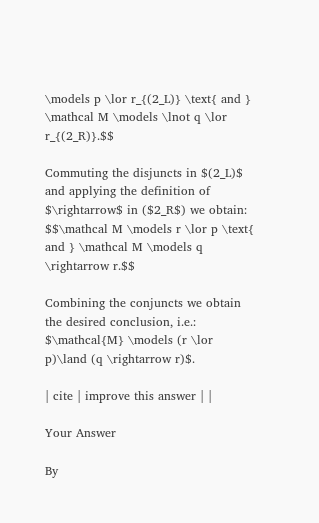\models p \lor r_{(2_L)} \text{ and } \mathcal M \models \lnot q \lor r_{(2_R)}.$$

Commuting the disjuncts in $(2_L)$ and applying the definition of $\rightarrow$ in ($2_R$) we obtain: $$\mathcal M \models r \lor p \text{ and } \mathcal M \models q \rightarrow r.$$

Combining the conjuncts we obtain the desired conclusion, i.e.: $\mathcal{M} \models (r \lor p)\land (q \rightarrow r)$.

| cite | improve this answer | |

Your Answer

By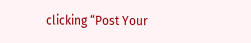clicking “Post Your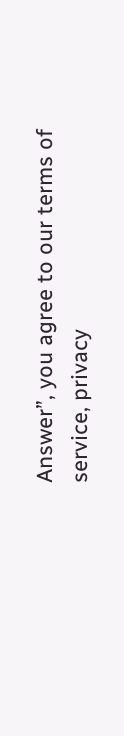Answer”, you agree to our terms of service, privacy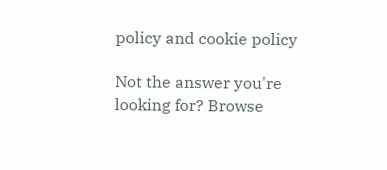policy and cookie policy

Not the answer you're looking for? Browse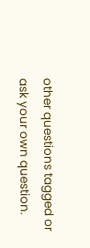other questions tagged or ask your own question.